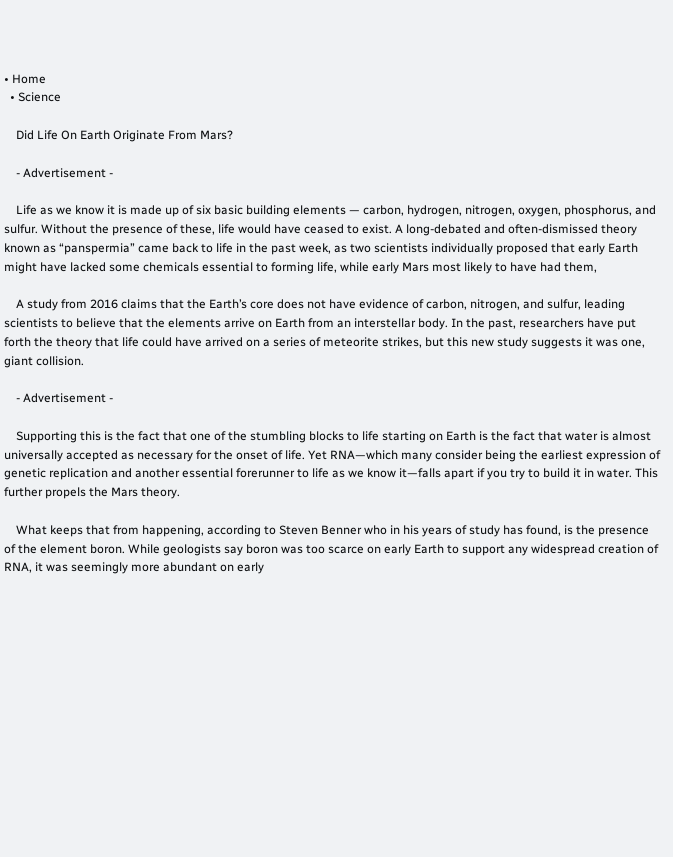• Home
  • Science

    Did Life On Earth Originate From Mars?

    - Advertisement -

    Life as we know it is made up of six basic building elements — carbon, hydrogen, nitrogen, oxygen, phosphorus, and sulfur. Without the presence of these, life would have ceased to exist. A long-debated and often-dismissed theory known as “panspermia” came back to life in the past week, as two scientists individually proposed that early Earth might have lacked some chemicals essential to forming life, while early Mars most likely to have had them,

    A study from 2016 claims that the Earth’s core does not have evidence of carbon, nitrogen, and sulfur, leading scientists to believe that the elements arrive on Earth from an interstellar body. In the past, researchers have put forth the theory that life could have arrived on a series of meteorite strikes, but this new study suggests it was one, giant collision.

    - Advertisement -

    Supporting this is the fact that one of the stumbling blocks to life starting on Earth is the fact that water is almost universally accepted as necessary for the onset of life. Yet RNA—which many consider being the earliest expression of genetic replication and another essential forerunner to life as we know it—falls apart if you try to build it in water. This further propels the Mars theory.

    What keeps that from happening, according to Steven Benner who in his years of study has found, is the presence of the element boron. While geologists say boron was too scarce on early Earth to support any widespread creation of RNA, it was seemingly more abundant on early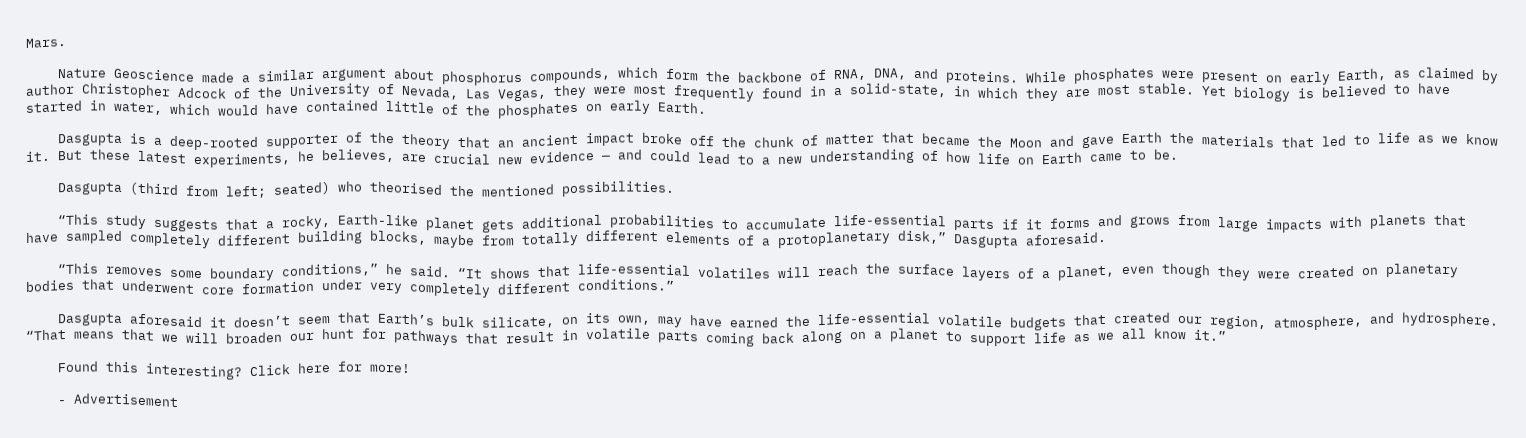Mars.

    Nature Geoscience made a similar argument about phosphorus compounds, which form the backbone of RNA, DNA, and proteins. While phosphates were present on early Earth, as claimed by author Christopher Adcock of the University of Nevada, Las Vegas, they were most frequently found in a solid-state, in which they are most stable. Yet biology is believed to have started in water, which would have contained little of the phosphates on early Earth.

    Dasgupta is a deep-rooted supporter of the theory that an ancient impact broke off the chunk of matter that became the Moon and gave Earth the materials that led to life as we know it. But these latest experiments, he believes, are crucial new evidence — and could lead to a new understanding of how life on Earth came to be.

    Dasgupta (third from left; seated) who theorised the mentioned possibilities.

    “This study suggests that a rocky, Earth-like planet gets additional probabilities to accumulate life-essential parts if it forms and grows from large impacts with planets that have sampled completely different building blocks, maybe from totally different elements of a protoplanetary disk,” Dasgupta aforesaid.

    “This removes some boundary conditions,” he said. “It shows that life-essential volatiles will reach the surface layers of a planet, even though they were created on planetary bodies that underwent core formation under very completely different conditions.”

    Dasgupta aforesaid it doesn’t seem that Earth’s bulk silicate, on its own, may have earned the life-essential volatile budgets that created our region, atmosphere, and hydrosphere. “That means that we will broaden our hunt for pathways that result in volatile parts coming back along on a planet to support life as we all know it.”

    Found this interesting? Click here for more!

    - Advertisement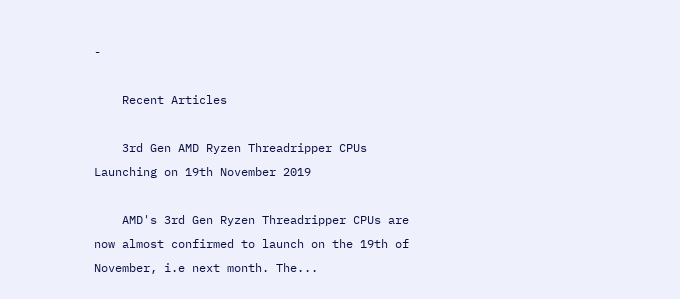-

    Recent Articles

    3rd Gen AMD Ryzen Threadripper CPUs Launching on 19th November 2019

    AMD's 3rd Gen Ryzen Threadripper CPUs are now almost confirmed to launch on the 19th of November, i.e next month. The...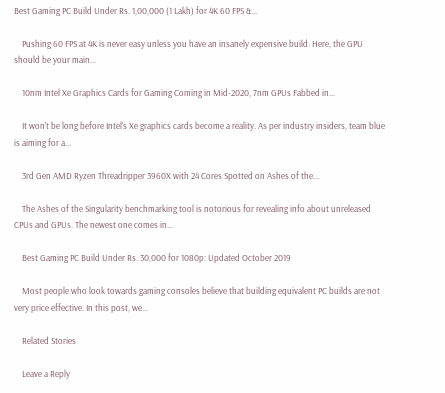Best Gaming PC Build Under Rs. 1,00,000 (1 Lakh) for 4K 60 FPS &...

    Pushing 60 FPS at 4K is never easy unless you have an insanely expensive build. Here, the GPU should be your main...

    10nm Intel Xe Graphics Cards for Gaming Coming in Mid-2020, 7nm GPUs Fabbed in...

    It won't be long before Intel's Xe graphics cards become a reality. As per industry insiders, team blue is aiming for a...

    3rd Gen AMD Ryzen Threadripper 3960X with 24 Cores Spotted on Ashes of the...

    The Ashes of the Singularity benchmarking tool is notorious for revealing info about unreleased CPUs and GPUs. The newest one comes in...

    Best Gaming PC Build Under Rs. 30,000 for 1080p: Updated October 2019

    Most people who look towards gaming consoles believe that building equivalent PC builds are not very price effective. In this post, we...

    Related Stories

    Leave a Reply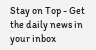Stay on Top - Get the daily news in your inbox